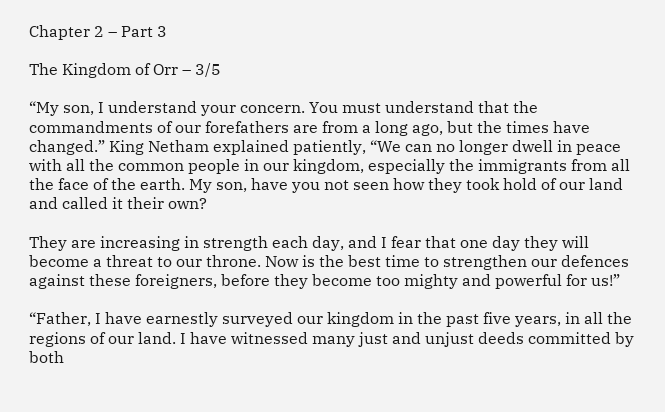Chapter 2 – Part 3

The Kingdom of Orr – 3/5

“My son, I understand your concern. You must understand that the commandments of our forefathers are from a long ago, but the times have changed.” King Netham explained patiently, “We can no longer dwell in peace with all the common people in our kingdom, especially the immigrants from all the face of the earth. My son, have you not seen how they took hold of our land and called it their own?

They are increasing in strength each day, and I fear that one day they will become a threat to our throne. Now is the best time to strengthen our defences against these foreigners, before they become too mighty and powerful for us!”

“Father, I have earnestly surveyed our kingdom in the past five years, in all the regions of our land. I have witnessed many just and unjust deeds committed by both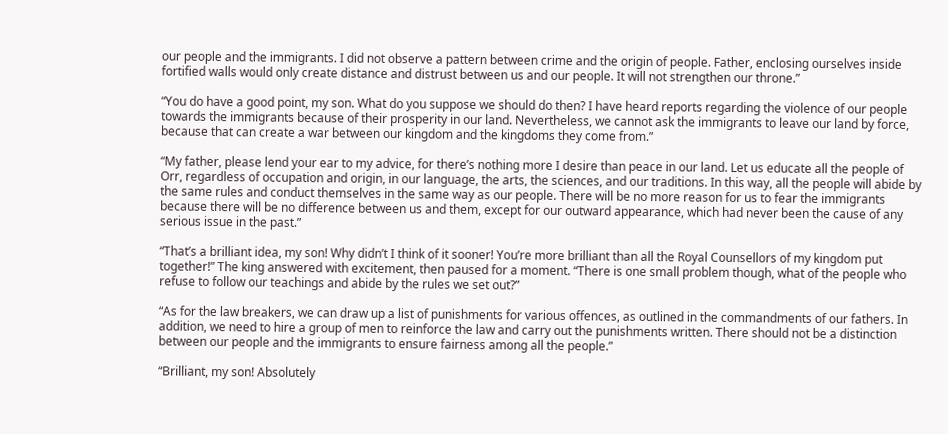our people and the immigrants. I did not observe a pattern between crime and the origin of people. Father, enclosing ourselves inside fortified walls would only create distance and distrust between us and our people. It will not strengthen our throne.”

“You do have a good point, my son. What do you suppose we should do then? I have heard reports regarding the violence of our people towards the immigrants because of their prosperity in our land. Nevertheless, we cannot ask the immigrants to leave our land by force, because that can create a war between our kingdom and the kingdoms they come from.”

“My father, please lend your ear to my advice, for there’s nothing more I desire than peace in our land. Let us educate all the people of Orr, regardless of occupation and origin, in our language, the arts, the sciences, and our traditions. In this way, all the people will abide by the same rules and conduct themselves in the same way as our people. There will be no more reason for us to fear the immigrants because there will be no difference between us and them, except for our outward appearance, which had never been the cause of any serious issue in the past.”

“That’s a brilliant idea, my son! Why didn’t I think of it sooner! You’re more brilliant than all the Royal Counsellors of my kingdom put together!” The king answered with excitement, then paused for a moment. “There is one small problem though, what of the people who refuse to follow our teachings and abide by the rules we set out?”

“As for the law breakers, we can draw up a list of punishments for various offences, as outlined in the commandments of our fathers. In addition, we need to hire a group of men to reinforce the law and carry out the punishments written. There should not be a distinction between our people and the immigrants to ensure fairness among all the people.”

“Brilliant, my son! Absolutely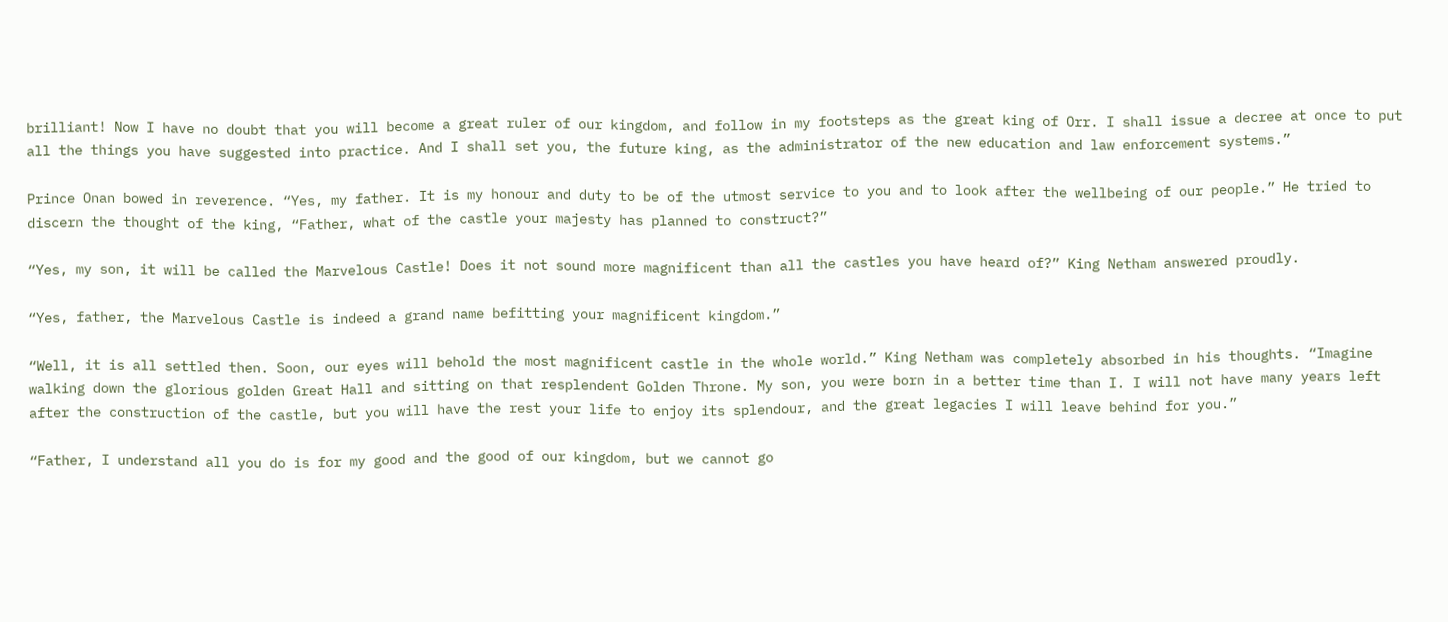brilliant! Now I have no doubt that you will become a great ruler of our kingdom, and follow in my footsteps as the great king of Orr. I shall issue a decree at once to put all the things you have suggested into practice. And I shall set you, the future king, as the administrator of the new education and law enforcement systems.”

Prince Onan bowed in reverence. “Yes, my father. It is my honour and duty to be of the utmost service to you and to look after the wellbeing of our people.” He tried to discern the thought of the king, “Father, what of the castle your majesty has planned to construct?”

“Yes, my son, it will be called the Marvelous Castle! Does it not sound more magnificent than all the castles you have heard of?” King Netham answered proudly.

“Yes, father, the Marvelous Castle is indeed a grand name befitting your magnificent kingdom.”

“Well, it is all settled then. Soon, our eyes will behold the most magnificent castle in the whole world.” King Netham was completely absorbed in his thoughts. “Imagine walking down the glorious golden Great Hall and sitting on that resplendent Golden Throne. My son, you were born in a better time than I. I will not have many years left after the construction of the castle, but you will have the rest your life to enjoy its splendour, and the great legacies I will leave behind for you.”

“Father, I understand all you do is for my good and the good of our kingdom, but we cannot go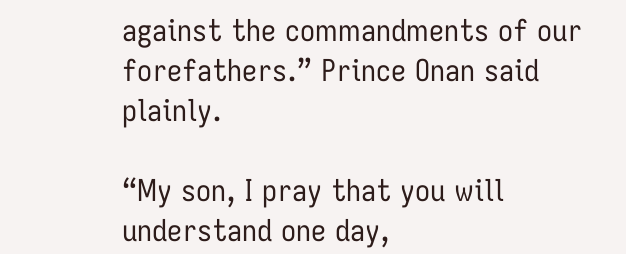against the commandments of our forefathers.” Prince Onan said plainly.

“My son, I pray that you will understand one day,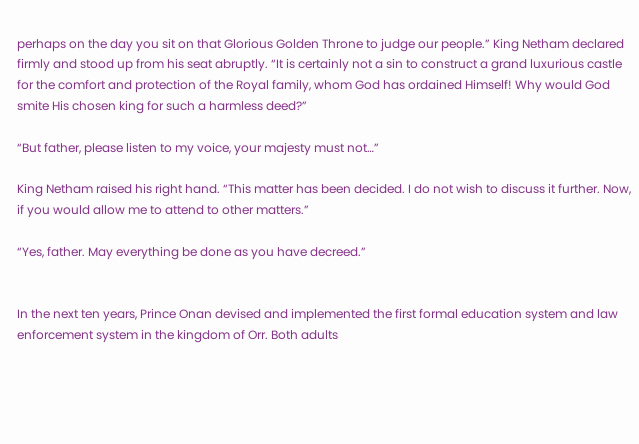perhaps on the day you sit on that Glorious Golden Throne to judge our people.” King Netham declared firmly and stood up from his seat abruptly. “It is certainly not a sin to construct a grand luxurious castle for the comfort and protection of the Royal family, whom God has ordained Himself! Why would God smite His chosen king for such a harmless deed?”

“But father, please listen to my voice, your majesty must not…”

King Netham raised his right hand. “This matter has been decided. I do not wish to discuss it further. Now, if you would allow me to attend to other matters.”

“Yes, father. May everything be done as you have decreed.”


In the next ten years, Prince Onan devised and implemented the first formal education system and law enforcement system in the kingdom of Orr. Both adults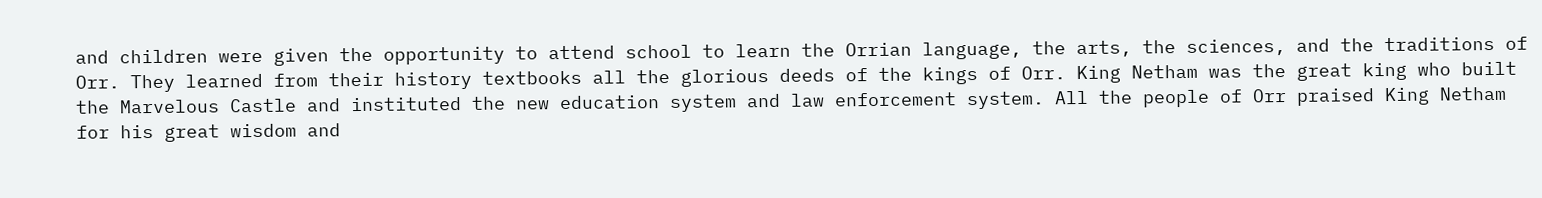and children were given the opportunity to attend school to learn the Orrian language, the arts, the sciences, and the traditions of Orr. They learned from their history textbooks all the glorious deeds of the kings of Orr. King Netham was the great king who built the Marvelous Castle and instituted the new education system and law enforcement system. All the people of Orr praised King Netham for his great wisdom and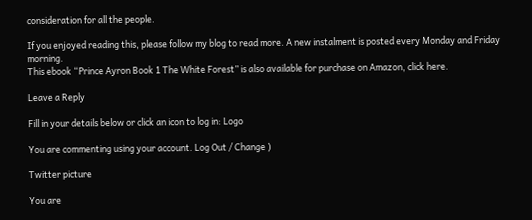consideration for all the people.

If you enjoyed reading this, please follow my blog to read more. A new instalment is posted every Monday and Friday morning.
This ebook “Prince Ayron Book 1 The White Forest” is also available for purchase on Amazon, click here.

Leave a Reply

Fill in your details below or click an icon to log in: Logo

You are commenting using your account. Log Out / Change )

Twitter picture

You are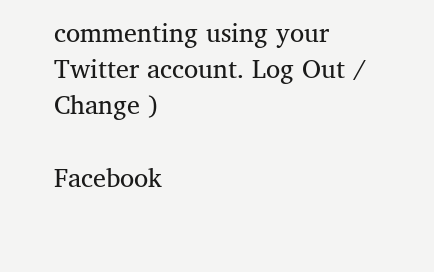commenting using your Twitter account. Log Out / Change )

Facebook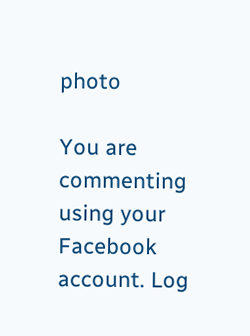photo

You are commenting using your Facebook account. Log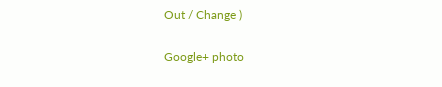Out / Change )

Google+ photo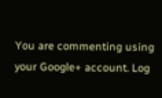You are commenting using your Google+ account. Log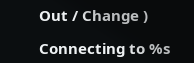Out / Change )

Connecting to %s